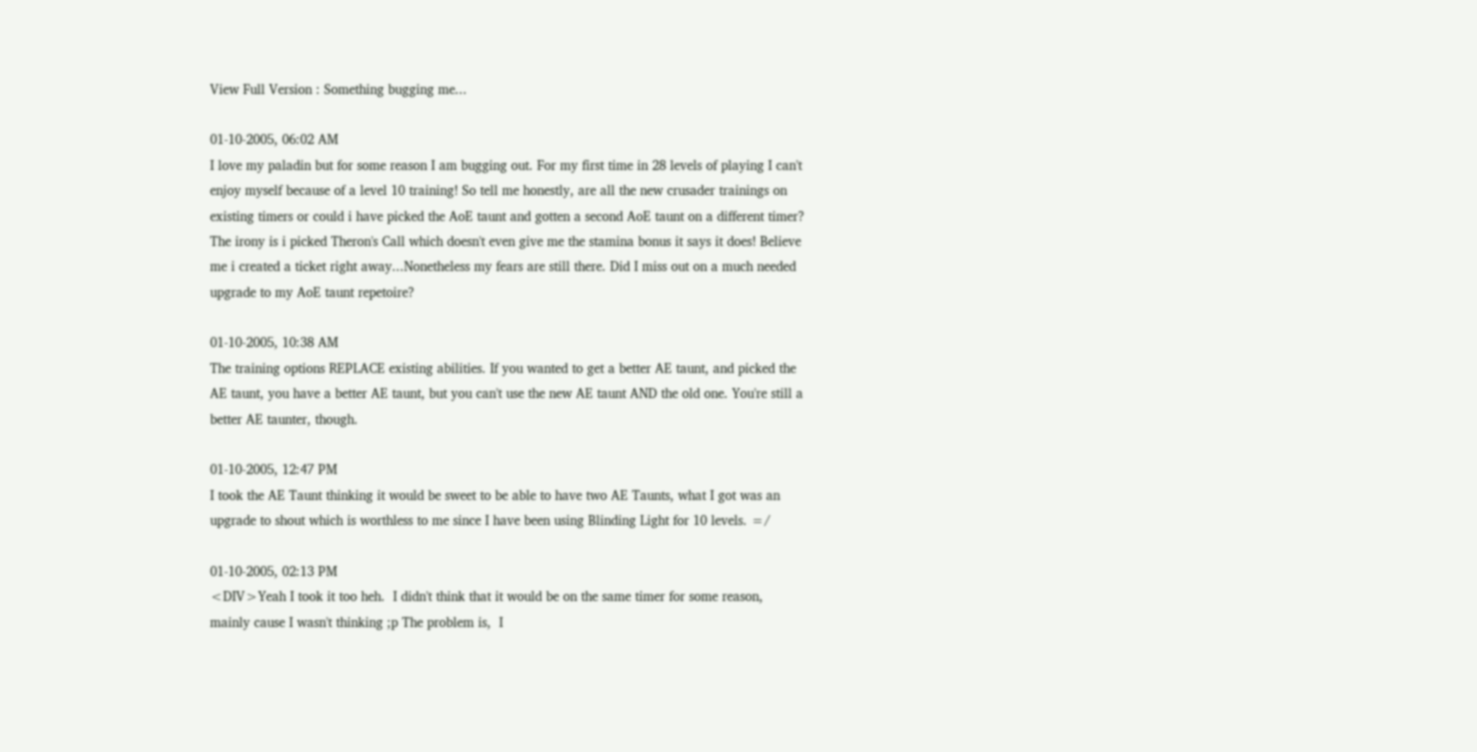View Full Version : Something bugging me...

01-10-2005, 06:02 AM
I love my paladin but for some reason I am bugging out. For my first time in 28 levels of playing I can't enjoy myself because of a level 10 training! So tell me honestly, are all the new crusader trainings on existing timers or could i have picked the AoE taunt and gotten a second AoE taunt on a different timer? The irony is i picked Theron's Call which doesn't even give me the stamina bonus it says it does! Believe me i created a ticket right away...Nonetheless my fears are still there. Did I miss out on a much needed upgrade to my AoE taunt repetoire?

01-10-2005, 10:38 AM
The training options REPLACE existing abilities. If you wanted to get a better AE taunt, and picked the AE taunt, you have a better AE taunt, but you can't use the new AE taunt AND the old one. You're still a better AE taunter, though.

01-10-2005, 12:47 PM
I took the AE Taunt thinking it would be sweet to be able to have two AE Taunts, what I got was an upgrade to shout which is worthless to me since I have been using Blinding Light for 10 levels. =/

01-10-2005, 02:13 PM
<DIV>Yeah I took it too heh.  I didn't think that it would be on the same timer for some reason,  mainly cause I wasn't thinking ;p The problem is,  I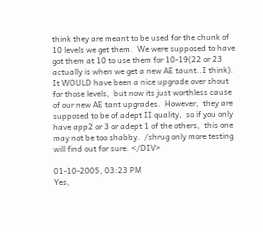think they are meant to be used for the chunk of 10 levels we get them.  We were supposed to have got them at 10 to use them for 10-19(22 or 23 actually is when we get a new AE taunt..I think).  It WOULD have been a nice upgrade over shout for those levels,  but now its just worthless cause of our new AE tant upgrades.  However,  they are supposed to be of adept II quality,  so if you only have app2 or 3 or adept 1 of the others,  this one may not be too shabby.  /shrug only more testing will find out for sure. </DIV>

01-10-2005, 03:23 PM
Yes,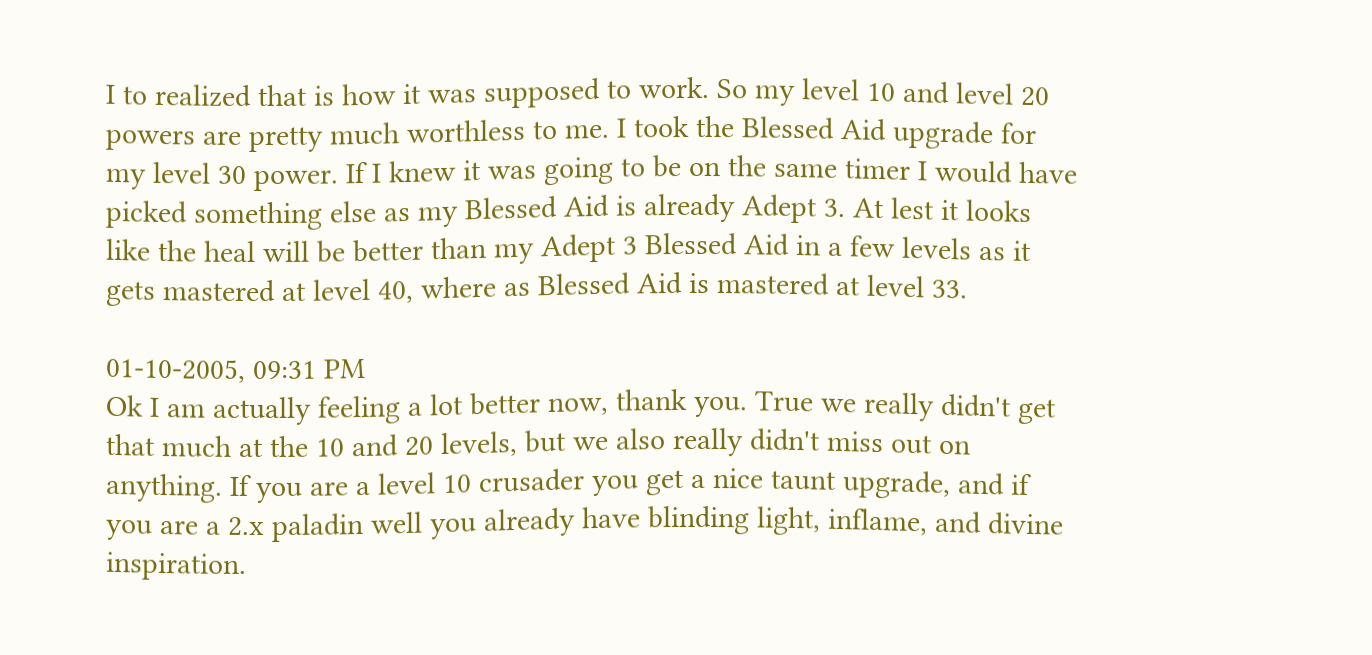I to realized that is how it was supposed to work. So my level 10 and level 20 powers are pretty much worthless to me. I took the Blessed Aid upgrade for my level 30 power. If I knew it was going to be on the same timer I would have picked something else as my Blessed Aid is already Adept 3. At lest it looks like the heal will be better than my Adept 3 Blessed Aid in a few levels as it gets mastered at level 40, where as Blessed Aid is mastered at level 33.

01-10-2005, 09:31 PM
Ok I am actually feeling a lot better now, thank you. True we really didn't get that much at the 10 and 20 levels, but we also really didn't miss out on anything. If you are a level 10 crusader you get a nice taunt upgrade, and if you are a 2.x paladin well you already have blinding light, inflame, and divine inspiration.